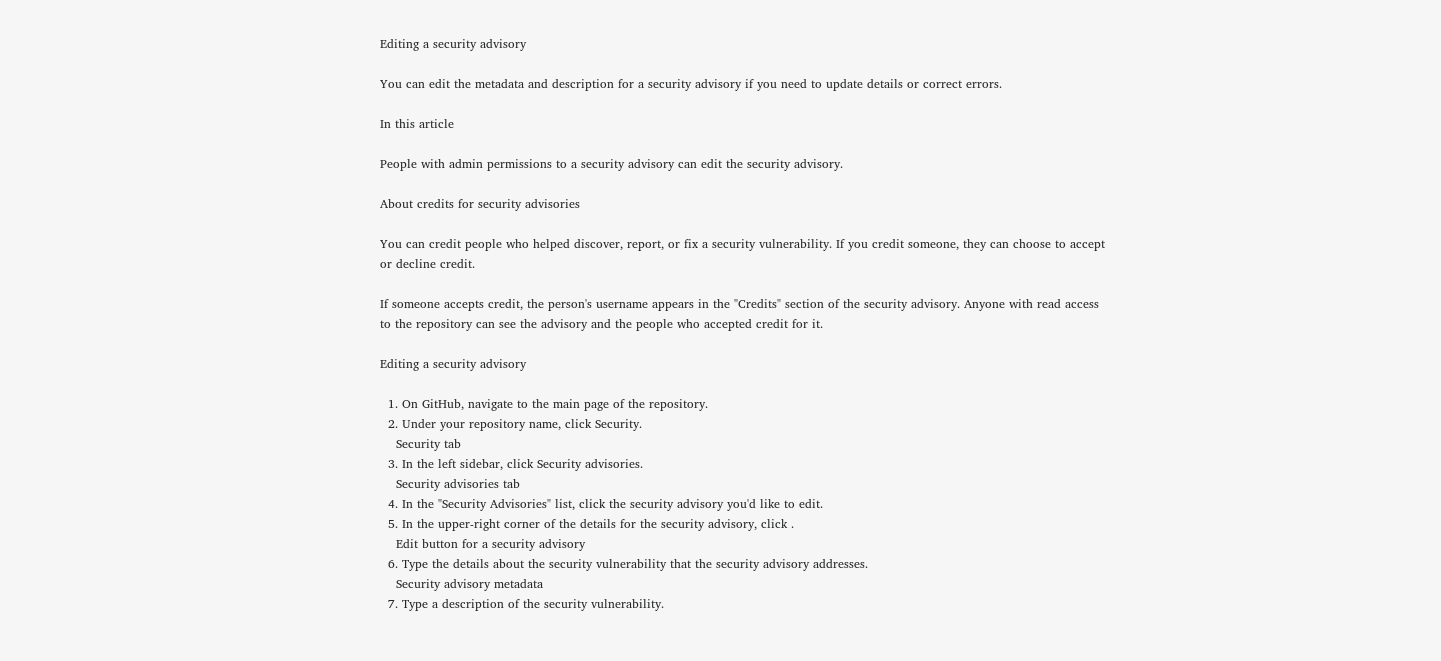Editing a security advisory

You can edit the metadata and description for a security advisory if you need to update details or correct errors.

In this article

People with admin permissions to a security advisory can edit the security advisory.

About credits for security advisories

You can credit people who helped discover, report, or fix a security vulnerability. If you credit someone, they can choose to accept or decline credit.

If someone accepts credit, the person's username appears in the "Credits" section of the security advisory. Anyone with read access to the repository can see the advisory and the people who accepted credit for it.

Editing a security advisory

  1. On GitHub, navigate to the main page of the repository.
  2. Under your repository name, click Security.
    Security tab
  3. In the left sidebar, click Security advisories.
    Security advisories tab
  4. In the "Security Advisories" list, click the security advisory you'd like to edit.
  5. In the upper-right corner of the details for the security advisory, click .
    Edit button for a security advisory
  6. Type the details about the security vulnerability that the security advisory addresses.
    Security advisory metadata
  7. Type a description of the security vulnerability.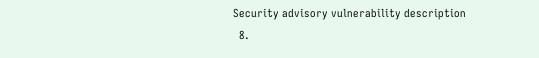Security advisory vulnerability description
  8.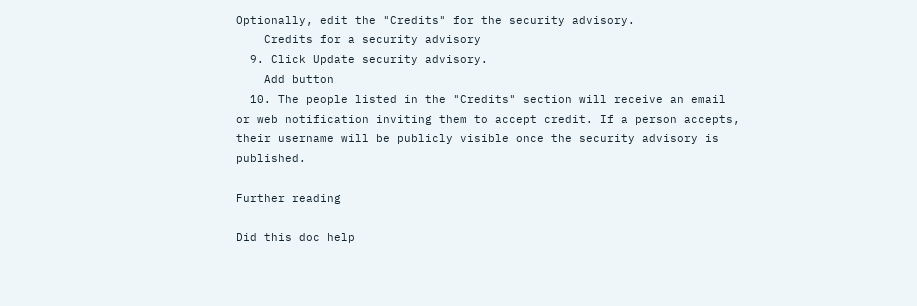Optionally, edit the "Credits" for the security advisory.
    Credits for a security advisory
  9. Click Update security advisory.
    Add button
  10. The people listed in the "Credits" section will receive an email or web notification inviting them to accept credit. If a person accepts, their username will be publicly visible once the security advisory is published.

Further reading

Did this doc help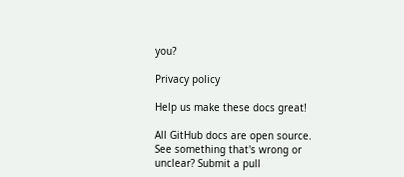you?

Privacy policy

Help us make these docs great!

All GitHub docs are open source. See something that's wrong or unclear? Submit a pull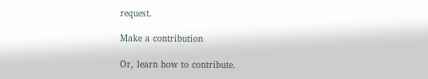request.

Make a contribution

Or, learn how to contribute.